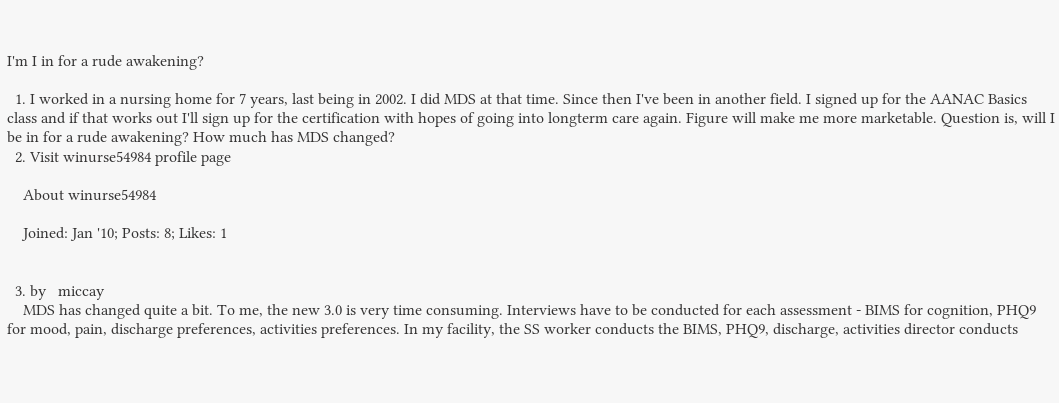I'm I in for a rude awakening?

  1. I worked in a nursing home for 7 years, last being in 2002. I did MDS at that time. Since then I've been in another field. I signed up for the AANAC Basics class and if that works out I'll sign up for the certification with hopes of going into longterm care again. Figure will make me more marketable. Question is, will I be in for a rude awakening? How much has MDS changed?
  2. Visit winurse54984 profile page

    About winurse54984

    Joined: Jan '10; Posts: 8; Likes: 1


  3. by   miccay
    MDS has changed quite a bit. To me, the new 3.0 is very time consuming. Interviews have to be conducted for each assessment - BIMS for cognition, PHQ9 for mood, pain, discharge preferences, activities preferences. In my facility, the SS worker conducts the BIMS, PHQ9, discharge, activities director conducts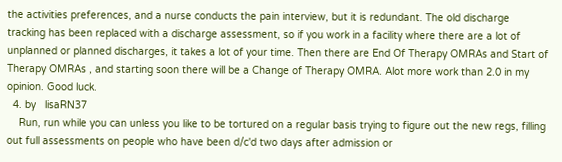the activities preferences, and a nurse conducts the pain interview, but it is redundant. The old discharge tracking has been replaced with a discharge assessment, so if you work in a facility where there are a lot of unplanned or planned discharges, it takes a lot of your time. Then there are End Of Therapy OMRAs and Start of Therapy OMRAs , and starting soon there will be a Change of Therapy OMRA. Alot more work than 2.0 in my opinion. Good luck.
  4. by   lisaRN37
    Run, run while you can unless you like to be tortured on a regular basis trying to figure out the new regs, filling out full assessments on people who have been d/c'd two days after admission or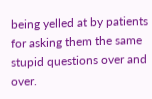being yelled at by patients for asking them the same stupid questions over and over.